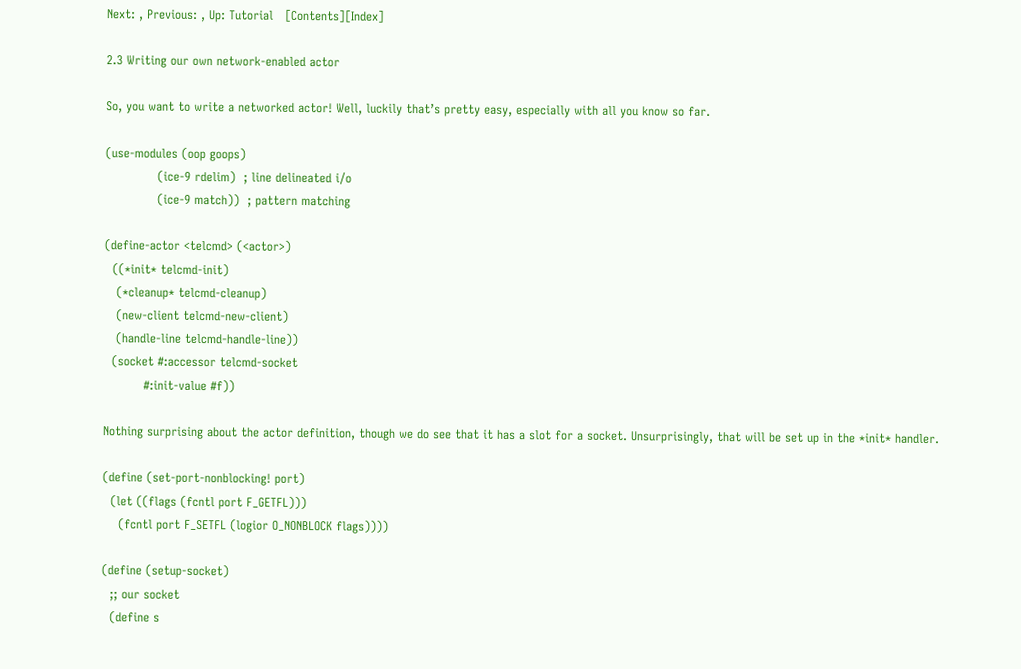Next: , Previous: , Up: Tutorial   [Contents][Index]

2.3 Writing our own network-enabled actor

So, you want to write a networked actor! Well, luckily that’s pretty easy, especially with all you know so far.

(use-modules (oop goops)
             (ice-9 rdelim)  ; line delineated i/o
             (ice-9 match))  ; pattern matching

(define-actor <telcmd> (<actor>)
  ((*init* telcmd-init)
   (*cleanup* telcmd-cleanup)
   (new-client telcmd-new-client)
   (handle-line telcmd-handle-line))
  (socket #:accessor telcmd-socket
          #:init-value #f))

Nothing surprising about the actor definition, though we do see that it has a slot for a socket. Unsurprisingly, that will be set up in the *init* handler.

(define (set-port-nonblocking! port)
  (let ((flags (fcntl port F_GETFL)))
    (fcntl port F_SETFL (logior O_NONBLOCK flags))))

(define (setup-socket)
  ;; our socket
  (define s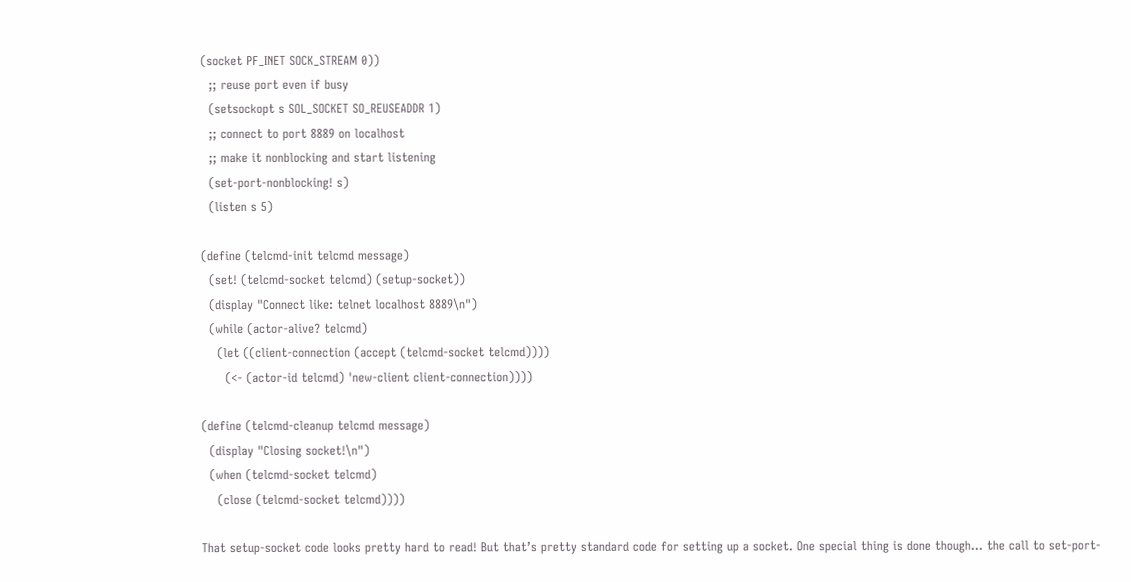(socket PF_INET SOCK_STREAM 0))
  ;; reuse port even if busy
  (setsockopt s SOL_SOCKET SO_REUSEADDR 1)
  ;; connect to port 8889 on localhost
  ;; make it nonblocking and start listening
  (set-port-nonblocking! s)
  (listen s 5)

(define (telcmd-init telcmd message)
  (set! (telcmd-socket telcmd) (setup-socket))
  (display "Connect like: telnet localhost 8889\n")
  (while (actor-alive? telcmd)
    (let ((client-connection (accept (telcmd-socket telcmd))))
      (<- (actor-id telcmd) 'new-client client-connection))))

(define (telcmd-cleanup telcmd message)
  (display "Closing socket!\n")
  (when (telcmd-socket telcmd)
    (close (telcmd-socket telcmd))))

That setup-socket code looks pretty hard to read! But that’s pretty standard code for setting up a socket. One special thing is done though… the call to set-port-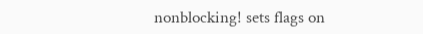nonblocking! sets flags on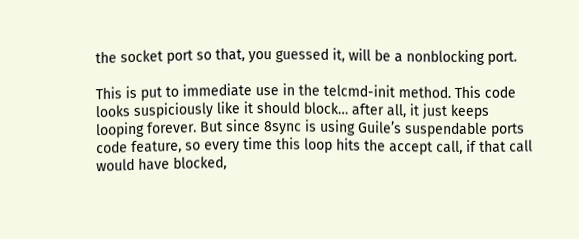the socket port so that, you guessed it, will be a nonblocking port.

This is put to immediate use in the telcmd-init method. This code looks suspiciously like it should block… after all, it just keeps looping forever. But since 8sync is using Guile’s suspendable ports code feature, so every time this loop hits the accept call, if that call would have blocked,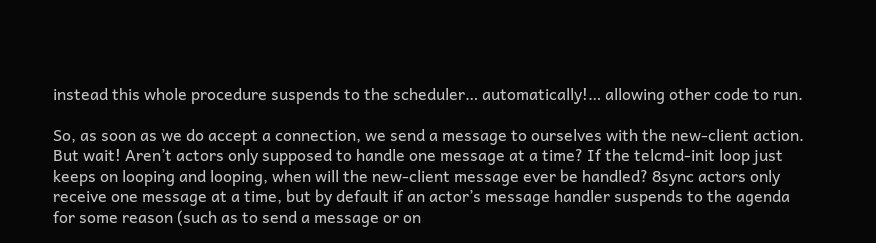instead this whole procedure suspends to the scheduler… automatically!… allowing other code to run.

So, as soon as we do accept a connection, we send a message to ourselves with the new-client action. But wait! Aren’t actors only supposed to handle one message at a time? If the telcmd-init loop just keeps on looping and looping, when will the new-client message ever be handled? 8sync actors only receive one message at a time, but by default if an actor’s message handler suspends to the agenda for some reason (such as to send a message or on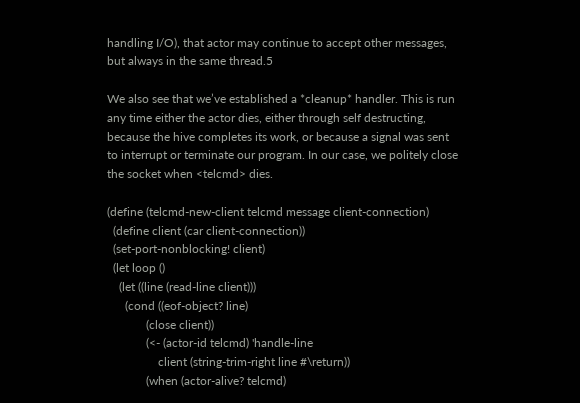handling I/O), that actor may continue to accept other messages, but always in the same thread.5

We also see that we’ve established a *cleanup* handler. This is run any time either the actor dies, either through self destructing, because the hive completes its work, or because a signal was sent to interrupt or terminate our program. In our case, we politely close the socket when <telcmd> dies.

(define (telcmd-new-client telcmd message client-connection)
  (define client (car client-connection))
  (set-port-nonblocking! client)
  (let loop ()
    (let ((line (read-line client)))
      (cond ((eof-object? line)
             (close client))
             (<- (actor-id telcmd) 'handle-line
                 client (string-trim-right line #\return))
             (when (actor-alive? telcmd)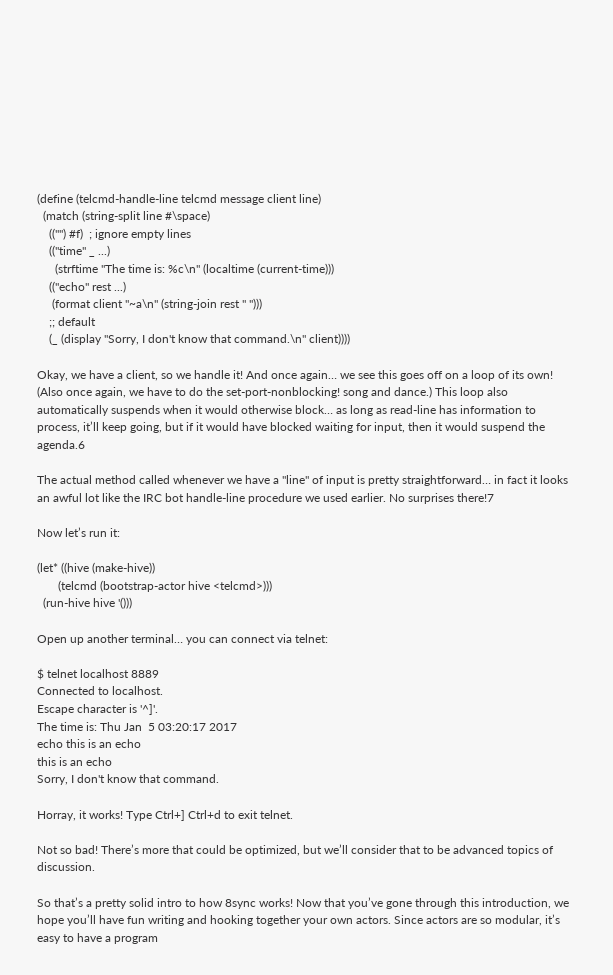(define (telcmd-handle-line telcmd message client line)
  (match (string-split line #\space)
    (("") #f)  ; ignore empty lines
    (("time" _ ...)
      (strftime "The time is: %c\n" (localtime (current-time)))
    (("echo" rest ...)
     (format client "~a\n" (string-join rest " ")))
    ;; default
    (_ (display "Sorry, I don't know that command.\n" client))))

Okay, we have a client, so we handle it! And once again… we see this goes off on a loop of its own! (Also once again, we have to do the set-port-nonblocking! song and dance.) This loop also automatically suspends when it would otherwise block… as long as read-line has information to process, it’ll keep going, but if it would have blocked waiting for input, then it would suspend the agenda.6

The actual method called whenever we have a "line" of input is pretty straightforward… in fact it looks an awful lot like the IRC bot handle-line procedure we used earlier. No surprises there!7

Now let’s run it:

(let* ((hive (make-hive))
       (telcmd (bootstrap-actor hive <telcmd>)))
  (run-hive hive '()))

Open up another terminal… you can connect via telnet:

$ telnet localhost 8889
Connected to localhost.
Escape character is '^]'.
The time is: Thu Jan  5 03:20:17 2017
echo this is an echo
this is an echo
Sorry, I don't know that command.

Horray, it works! Type Ctrl+] Ctrl+d to exit telnet.

Not so bad! There’s more that could be optimized, but we’ll consider that to be advanced topics of discussion.

So that’s a pretty solid intro to how 8sync works! Now that you’ve gone through this introduction, we hope you’ll have fun writing and hooking together your own actors. Since actors are so modular, it’s easy to have a program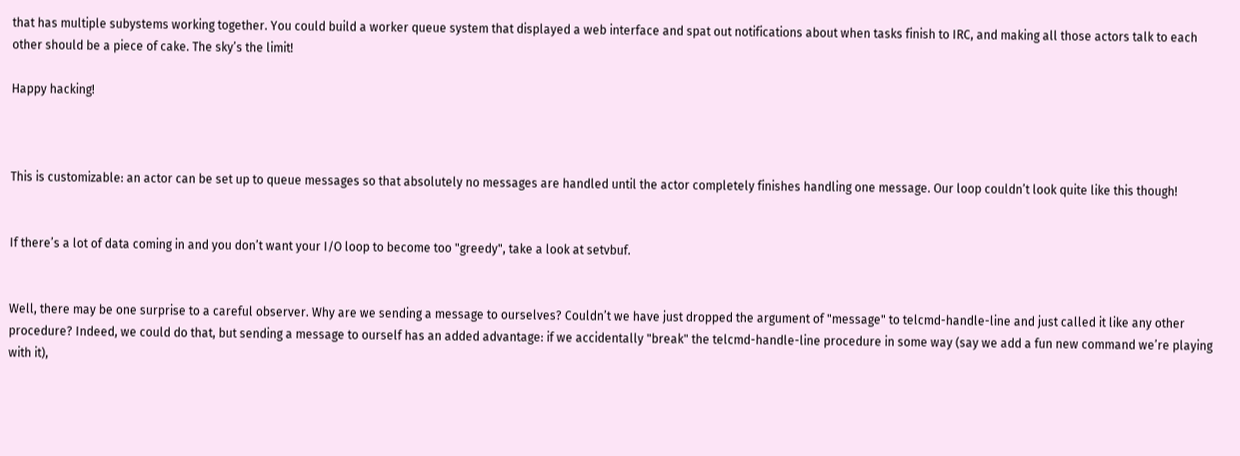that has multiple subystems working together. You could build a worker queue system that displayed a web interface and spat out notifications about when tasks finish to IRC, and making all those actors talk to each other should be a piece of cake. The sky’s the limit!

Happy hacking!



This is customizable: an actor can be set up to queue messages so that absolutely no messages are handled until the actor completely finishes handling one message. Our loop couldn’t look quite like this though!


If there’s a lot of data coming in and you don’t want your I/O loop to become too "greedy", take a look at setvbuf.


Well, there may be one surprise to a careful observer. Why are we sending a message to ourselves? Couldn’t we have just dropped the argument of "message" to telcmd-handle-line and just called it like any other procedure? Indeed, we could do that, but sending a message to ourself has an added advantage: if we accidentally "break" the telcmd-handle-line procedure in some way (say we add a fun new command we’re playing with it),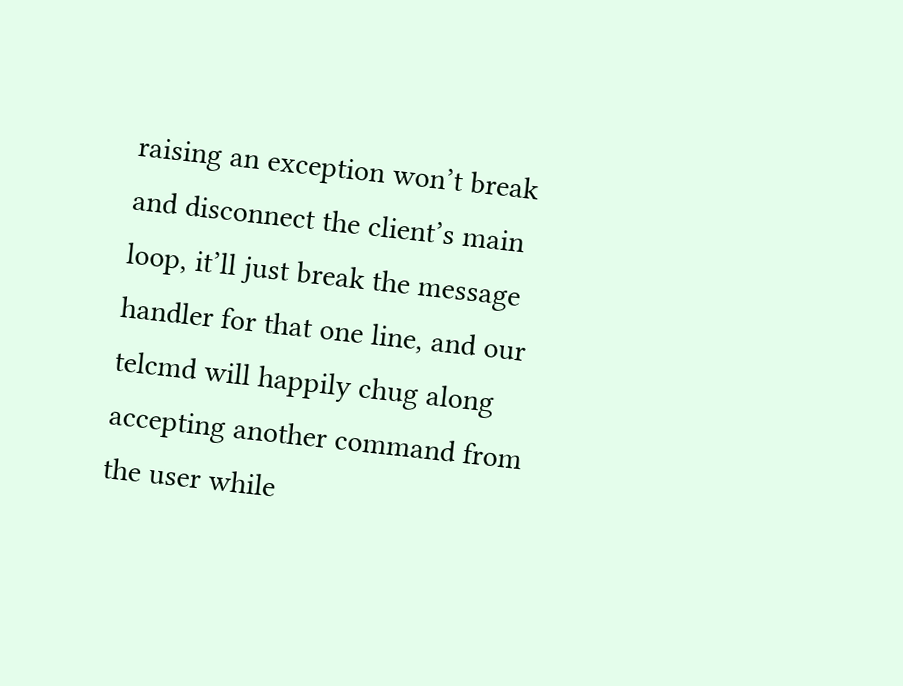raising an exception won’t break and disconnect the client’s main loop, it’ll just break the message handler for that one line, and our telcmd will happily chug along accepting another command from the user while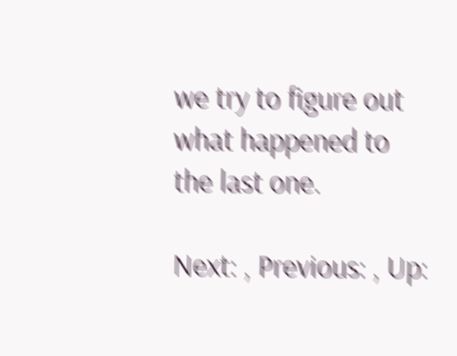we try to figure out what happened to the last one.

Next: , Previous: , Up: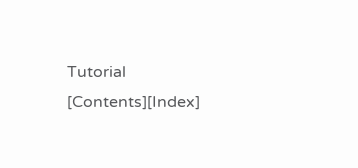Tutorial   [Contents][Index]